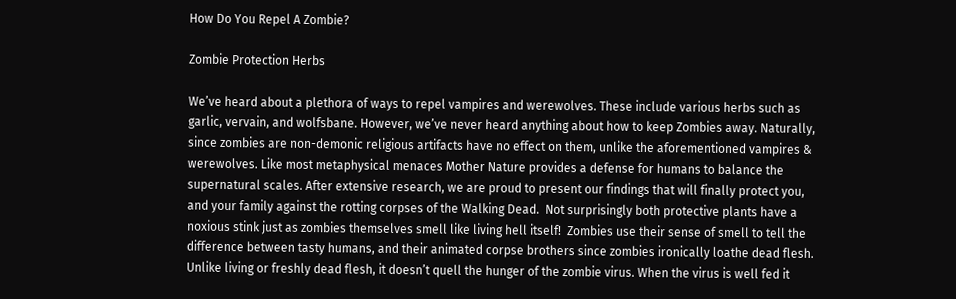How Do You Repel A Zombie?

Zombie Protection Herbs

We’ve heard about a plethora of ways to repel vampires and werewolves. These include various herbs such as garlic, vervain, and wolfsbane. However, we’ve never heard anything about how to keep Zombies away. Naturally, since zombies are non-demonic religious artifacts have no effect on them, unlike the aforementioned vampires & werewolves. Like most metaphysical menaces Mother Nature provides a defense for humans to balance the supernatural scales. After extensive research, we are proud to present our findings that will finally protect you, and your family against the rotting corpses of the Walking Dead.  Not surprisingly both protective plants have a noxious stink just as zombies themselves smell like living hell itself!  Zombies use their sense of smell to tell the difference between tasty humans, and their animated corpse brothers since zombies ironically loathe dead flesh. Unlike living or freshly dead flesh, it doesn’t quell the hunger of the zombie virus. When the virus is well fed it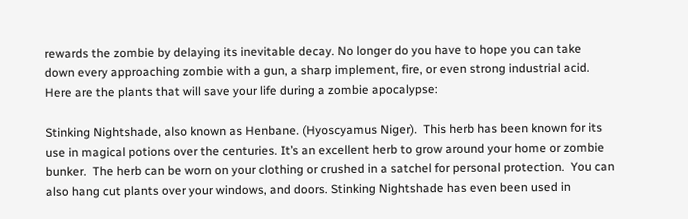rewards the zombie by delaying its inevitable decay. No longer do you have to hope you can take down every approaching zombie with a gun, a sharp implement, fire, or even strong industrial acid. Here are the plants that will save your life during a zombie apocalypse:

Stinking Nightshade, also known as Henbane. (Hyoscyamus Niger).  This herb has been known for its use in magical potions over the centuries. It’s an excellent herb to grow around your home or zombie bunker.  The herb can be worn on your clothing or crushed in a satchel for personal protection.  You can also hang cut plants over your windows, and doors. Stinking Nightshade has even been used in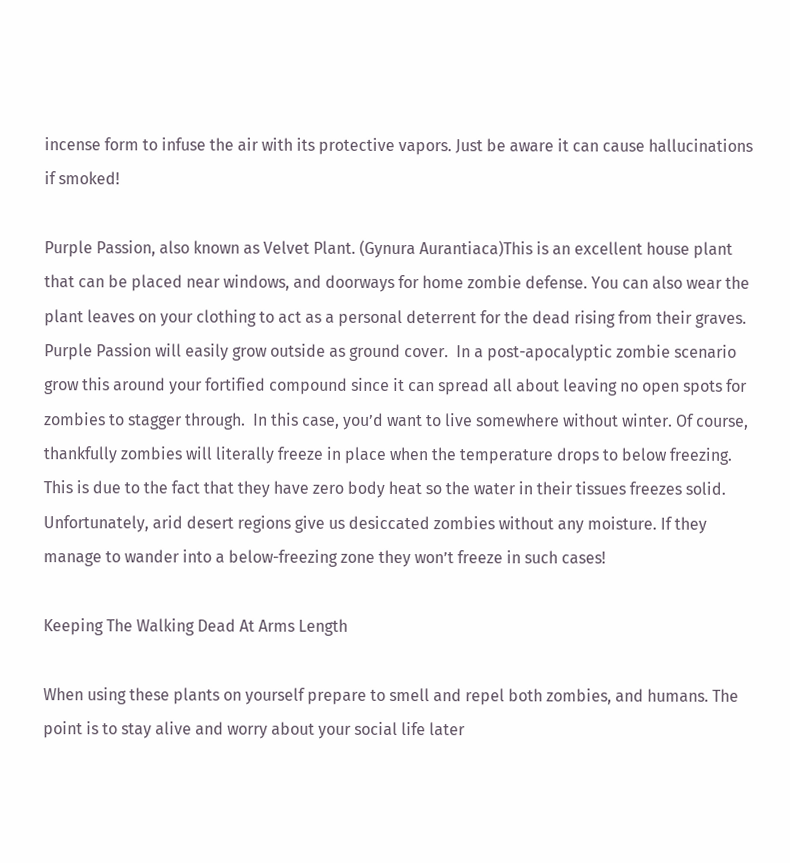incense form to infuse the air with its protective vapors. Just be aware it can cause hallucinations if smoked!

Purple Passion, also known as Velvet Plant. (Gynura Aurantiaca)This is an excellent house plant that can be placed near windows, and doorways for home zombie defense. You can also wear the plant leaves on your clothing to act as a personal deterrent for the dead rising from their graves. Purple Passion will easily grow outside as ground cover.  In a post-apocalyptic zombie scenario grow this around your fortified compound since it can spread all about leaving no open spots for zombies to stagger through.  In this case, you’d want to live somewhere without winter. Of course, thankfully zombies will literally freeze in place when the temperature drops to below freezing.  This is due to the fact that they have zero body heat so the water in their tissues freezes solid. Unfortunately, arid desert regions give us desiccated zombies without any moisture. If they manage to wander into a below-freezing zone they won’t freeze in such cases!

Keeping The Walking Dead At Arms Length

When using these plants on yourself prepare to smell and repel both zombies, and humans. The point is to stay alive and worry about your social life later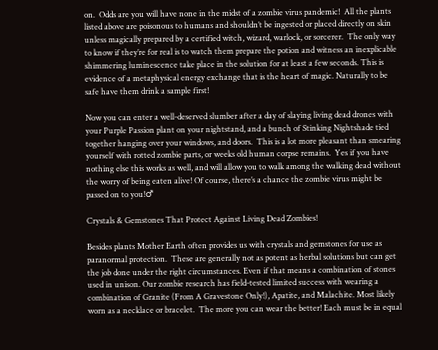on.  Odds are you will have none in the midst of a zombie virus pandemic!  All the plants listed above are poisonous to humans and shouldn’t be ingested or placed directly on skin unless magically prepared by a certified witch, wizard, warlock, or sorcerer.  The only way to know if they’re for real is to watch them prepare the potion and witness an inexplicable shimmering luminescence take place in the solution for at least a few seconds. This is evidence of a metaphysical energy exchange that is the heart of magic. Naturally to be safe have them drink a sample first!

Now you can enter a well-deserved slumber after a day of slaying living dead drones with your Purple Passion plant on your nightstand, and a bunch of Stinking Nightshade tied together hanging over your windows, and doors.  This is a lot more pleasant than smearing yourself with rotted zombie parts, or weeks old human corpse remains.  Yes if you have nothing else this works as well, and will allow you to walk among the walking dead without the worry of being eaten alive! Of course, there’s a chance the zombie virus might be passed on to you!♂

Crystals & Gemstones That Protect Against Living Dead Zombies!

Besides plants Mother Earth often provides us with crystals and gemstones for use as paranormal protection.  These are generally not as potent as herbal solutions but can get the job done under the right circumstances. Even if that means a combination of stones used in unison. Our zombie research has field-tested limited success with wearing a combination of Granite (From A Gravestone Only!), Apatite, and Malachite. Most likely worn as a necklace or bracelet.  The more you can wear the better! Each must be in equal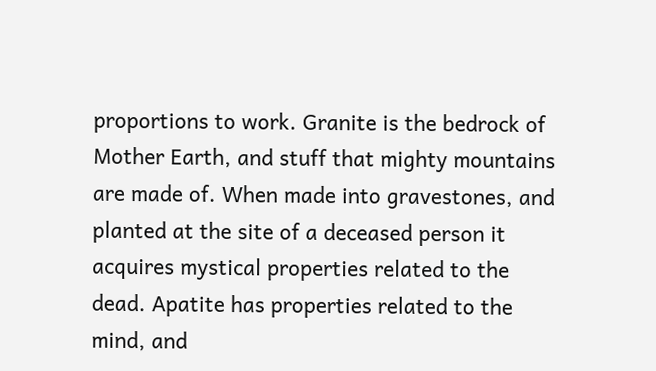proportions to work. Granite is the bedrock of Mother Earth, and stuff that mighty mountains are made of. When made into gravestones, and planted at the site of a deceased person it acquires mystical properties related to the dead. Apatite has properties related to the mind, and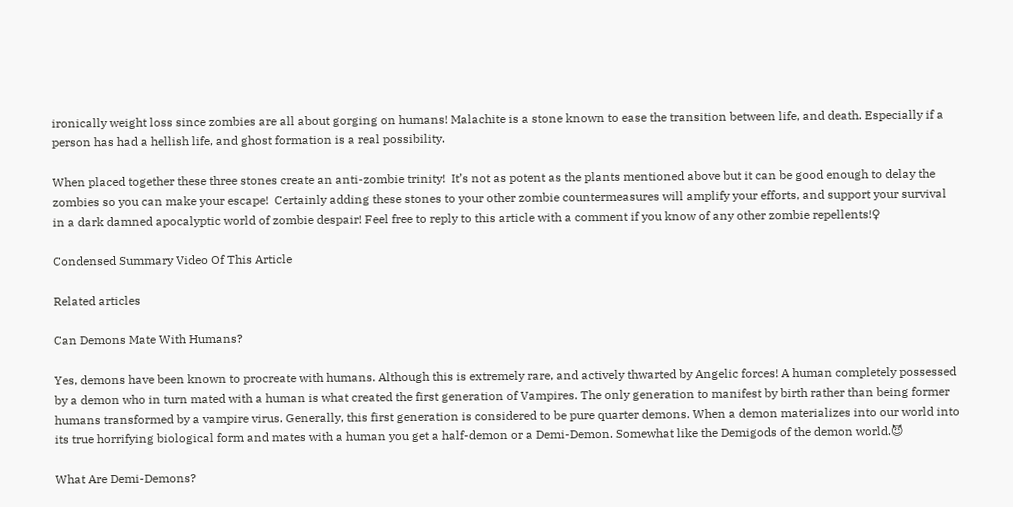ironically weight loss since zombies are all about gorging on humans! Malachite is a stone known to ease the transition between life, and death. Especially if a person has had a hellish life, and ghost formation is a real possibility.

When placed together these three stones create an anti-zombie trinity!  It’s not as potent as the plants mentioned above but it can be good enough to delay the zombies so you can make your escape!  Certainly adding these stones to your other zombie countermeasures will amplify your efforts, and support your survival in a dark damned apocalyptic world of zombie despair! Feel free to reply to this article with a comment if you know of any other zombie repellents!♀

Condensed Summary Video Of This Article

Related articles

Can Demons Mate With Humans?

Yes, demons have been known to procreate with humans. Although this is extremely rare, and actively thwarted by Angelic forces! A human completely possessed by a demon who in turn mated with a human is what created the first generation of Vampires. The only generation to manifest by birth rather than being former humans transformed by a vampire virus. Generally, this first generation is considered to be pure quarter demons. When a demon materializes into our world into its true horrifying biological form and mates with a human you get a half-demon or a Demi-Demon. Somewhat like the Demigods of the demon world.😈

What Are Demi-Demons?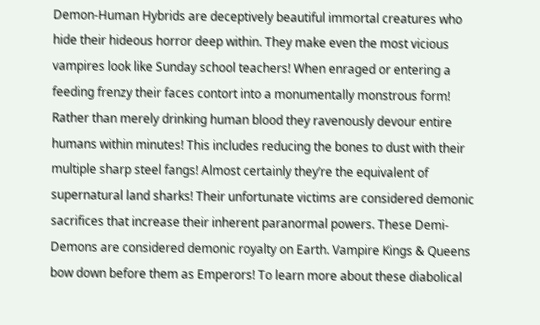Demon-Human Hybrids are deceptively beautiful immortal creatures who hide their hideous horror deep within. They make even the most vicious vampires look like Sunday school teachers! When enraged or entering a feeding frenzy their faces contort into a monumentally monstrous form! Rather than merely drinking human blood they ravenously devour entire humans within minutes! This includes reducing the bones to dust with their multiple sharp steel fangs! Almost certainly they’re the equivalent of supernatural land sharks! Their unfortunate victims are considered demonic sacrifices that increase their inherent paranormal powers. These Demi-Demons are considered demonic royalty on Earth. Vampire Kings & Queens bow down before them as Emperors! To learn more about these diabolical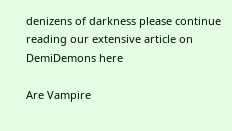denizens of darkness please continue reading our extensive article on DemiDemons here

Are Vampire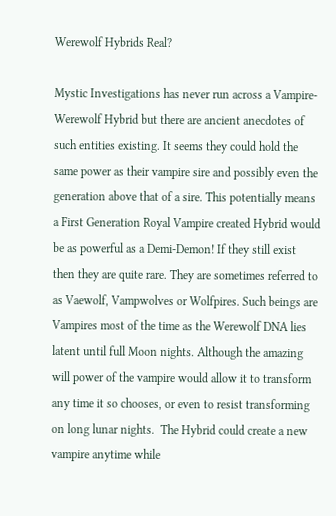Werewolf Hybrids Real?

Mystic Investigations has never run across a Vampire-Werewolf Hybrid but there are ancient anecdotes of such entities existing. It seems they could hold the same power as their vampire sire and possibly even the generation above that of a sire. This potentially means a First Generation Royal Vampire created Hybrid would be as powerful as a Demi-Demon! If they still exist then they are quite rare. They are sometimes referred to as Vaewolf, Vampwolves or Wolfpires. Such beings are Vampires most of the time as the Werewolf DNA lies latent until full Moon nights. Although the amazing will power of the vampire would allow it to transform any time it so chooses, or even to resist transforming on long lunar nights.  The Hybrid could create a new vampire anytime while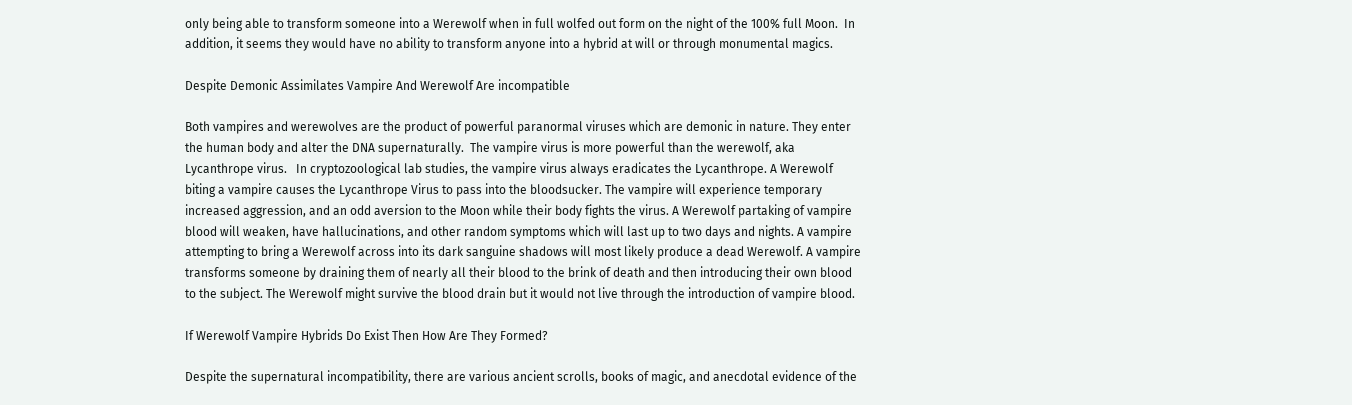only being able to transform someone into a Werewolf when in full wolfed out form on the night of the 100% full Moon.  In addition, it seems they would have no ability to transform anyone into a hybrid at will or through monumental magics.

Despite Demonic Assimilates Vampire And Werewolf Are incompatible

Both vampires and werewolves are the product of powerful paranormal viruses which are demonic in nature. They enter the human body and alter the DNA supernaturally.  The vampire virus is more powerful than the werewolf, aka Lycanthrope virus.   In cryptozoological lab studies, the vampire virus always eradicates the Lycanthrope. A Werewolf biting a vampire causes the Lycanthrope Virus to pass into the bloodsucker. The vampire will experience temporary increased aggression, and an odd aversion to the Moon while their body fights the virus. A Werewolf partaking of vampire blood will weaken, have hallucinations, and other random symptoms which will last up to two days and nights. A vampire attempting to bring a Werewolf across into its dark sanguine shadows will most likely produce a dead Werewolf. A vampire transforms someone by draining them of nearly all their blood to the brink of death and then introducing their own blood to the subject. The Werewolf might survive the blood drain but it would not live through the introduction of vampire blood.

If Werewolf Vampire Hybrids Do Exist Then How Are They Formed?

Despite the supernatural incompatibility, there are various ancient scrolls, books of magic, and anecdotal evidence of the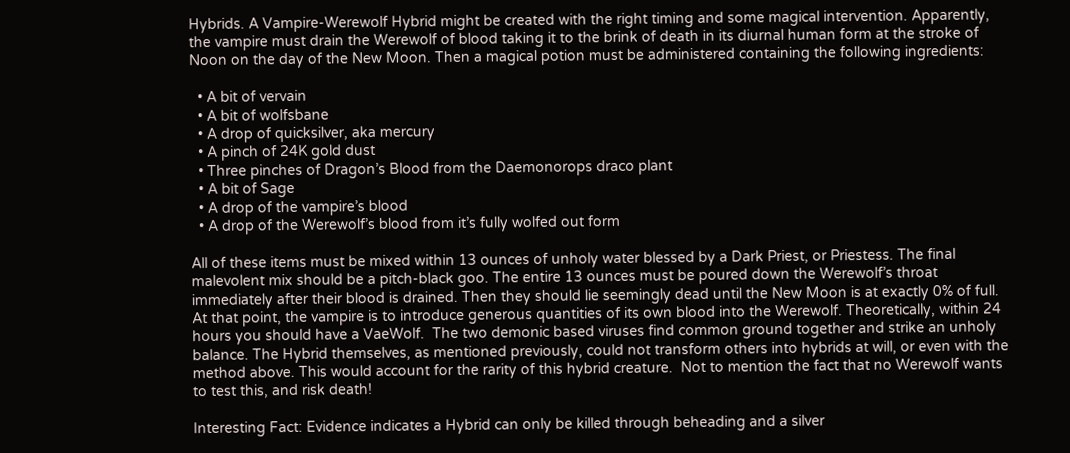Hybrids. A Vampire-Werewolf Hybrid might be created with the right timing and some magical intervention. Apparently, the vampire must drain the Werewolf of blood taking it to the brink of death in its diurnal human form at the stroke of Noon on the day of the New Moon. Then a magical potion must be administered containing the following ingredients:

  • A bit of vervain
  • A bit of wolfsbane
  • A drop of quicksilver, aka mercury
  • A pinch of 24K gold dust
  • Three pinches of Dragon’s Blood from the Daemonorops draco plant
  • A bit of Sage
  • A drop of the vampire’s blood
  • A drop of the Werewolf’s blood from it’s fully wolfed out form

All of these items must be mixed within 13 ounces of unholy water blessed by a Dark Priest, or Priestess. The final malevolent mix should be a pitch-black goo. The entire 13 ounces must be poured down the Werewolf’s throat immediately after their blood is drained. Then they should lie seemingly dead until the New Moon is at exactly 0% of full.  At that point, the vampire is to introduce generous quantities of its own blood into the Werewolf. Theoretically, within 24 hours you should have a VaeWolf.  The two demonic based viruses find common ground together and strike an unholy balance. The Hybrid themselves, as mentioned previously, could not transform others into hybrids at will, or even with the method above. This would account for the rarity of this hybrid creature.  Not to mention the fact that no Werewolf wants to test this, and risk death!

Interesting Fact: Evidence indicates a Hybrid can only be killed through beheading and a silver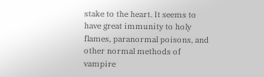stake to the heart. It seems to have great immunity to holy flames, paranormal poisons, and other normal methods of vampire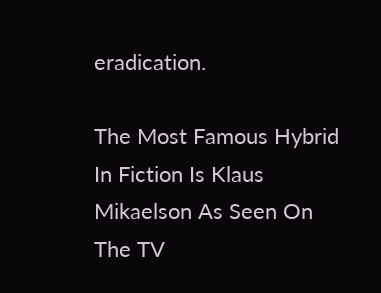eradication.

The Most Famous Hybrid In Fiction Is Klaus Mikaelson As Seen On The TV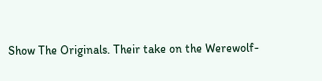Show The Originals. Their take on the Werewolf-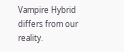Vampire Hybrid differs from our reality.